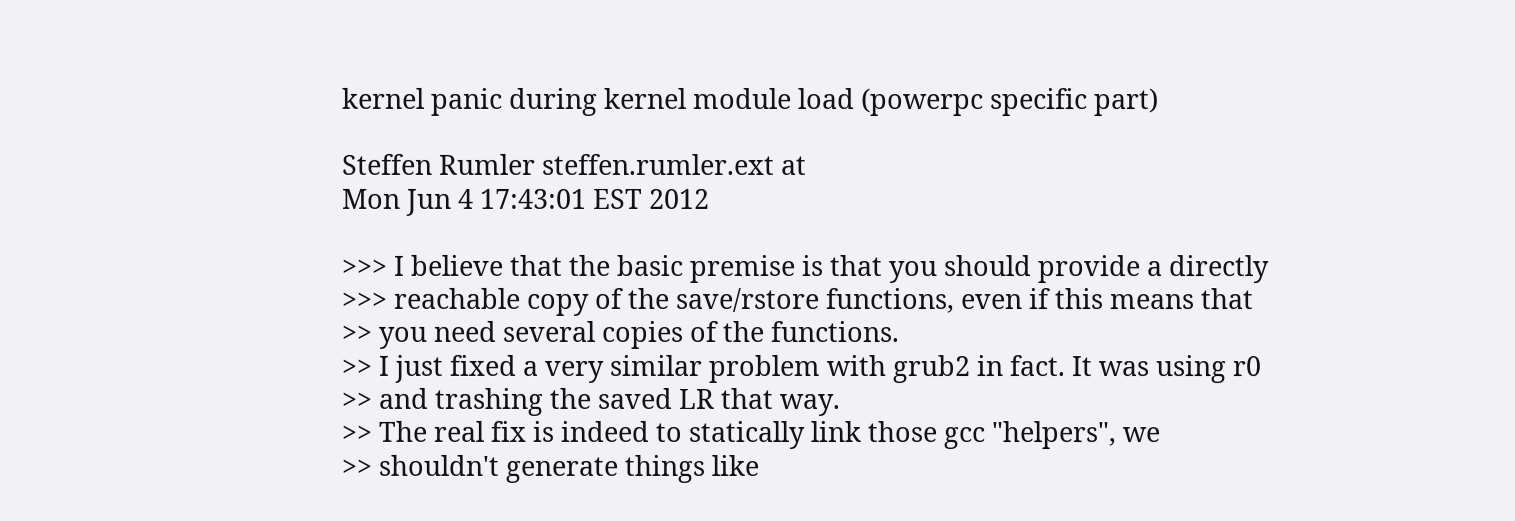kernel panic during kernel module load (powerpc specific part)

Steffen Rumler steffen.rumler.ext at
Mon Jun 4 17:43:01 EST 2012

>>> I believe that the basic premise is that you should provide a directly
>>> reachable copy of the save/rstore functions, even if this means that
>> you need several copies of the functions.
>> I just fixed a very similar problem with grub2 in fact. It was using r0
>> and trashing the saved LR that way.
>> The real fix is indeed to statically link those gcc "helpers", we
>> shouldn't generate things like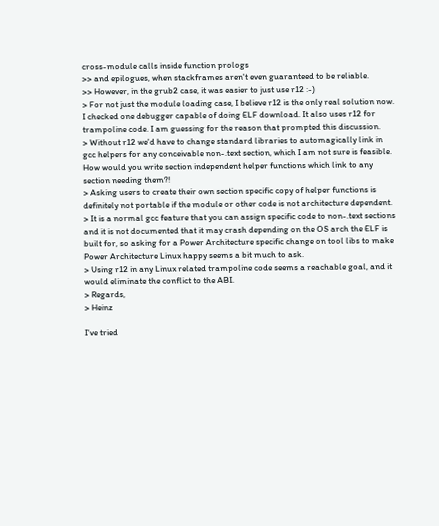cross-module calls inside function prologs
>> and epilogues, when stackframes aren't even guaranteed to be reliable.
>> However, in the grub2 case, it was easier to just use r12 :-)
> For not just the module loading case, I believe r12 is the only real solution now. I checked one debugger capable of doing ELF download. It also uses r12 for trampoline code. I am guessing for the reason that prompted this discussion.
> Without r12 we'd have to change standard libraries to automagically link in gcc helpers for any conceivable non-.text section, which I am not sure is feasible. How would you write section independent helper functions which link to any section needing them?!
> Asking users to create their own section specific copy of helper functions is definitely not portable if the module or other code is not architecture dependent.
> It is a normal gcc feature that you can assign specific code to non-.text sections and it is not documented that it may crash depending on the OS arch the ELF is built for, so asking for a Power Architecture specific change on tool libs to make Power Architecture Linux happy seems a bit much to ask.
> Using r12 in any Linux related trampoline code seems a reachable goal, and it would eliminate the conflict to the ABI.
> Regards,
> Heinz

I've tried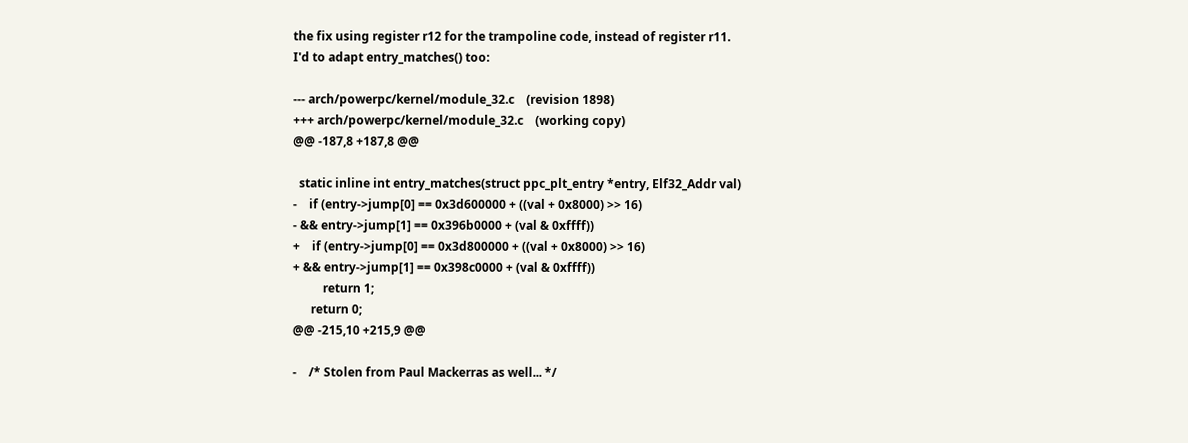the fix using register r12 for the trampoline code, instead of register r11.
I'd to adapt entry_matches() too:

--- arch/powerpc/kernel/module_32.c    (revision 1898)
+++ arch/powerpc/kernel/module_32.c    (working copy)
@@ -187,8 +187,8 @@

  static inline int entry_matches(struct ppc_plt_entry *entry, Elf32_Addr val)
-    if (entry->jump[0] == 0x3d600000 + ((val + 0x8000) >> 16)
- && entry->jump[1] == 0x396b0000 + (val & 0xffff))
+    if (entry->jump[0] == 0x3d800000 + ((val + 0x8000) >> 16)
+ && entry->jump[1] == 0x398c0000 + (val & 0xffff))
          return 1;
      return 0;
@@ -215,10 +215,9 @@

-    /* Stolen from Paul Mackerras as well... */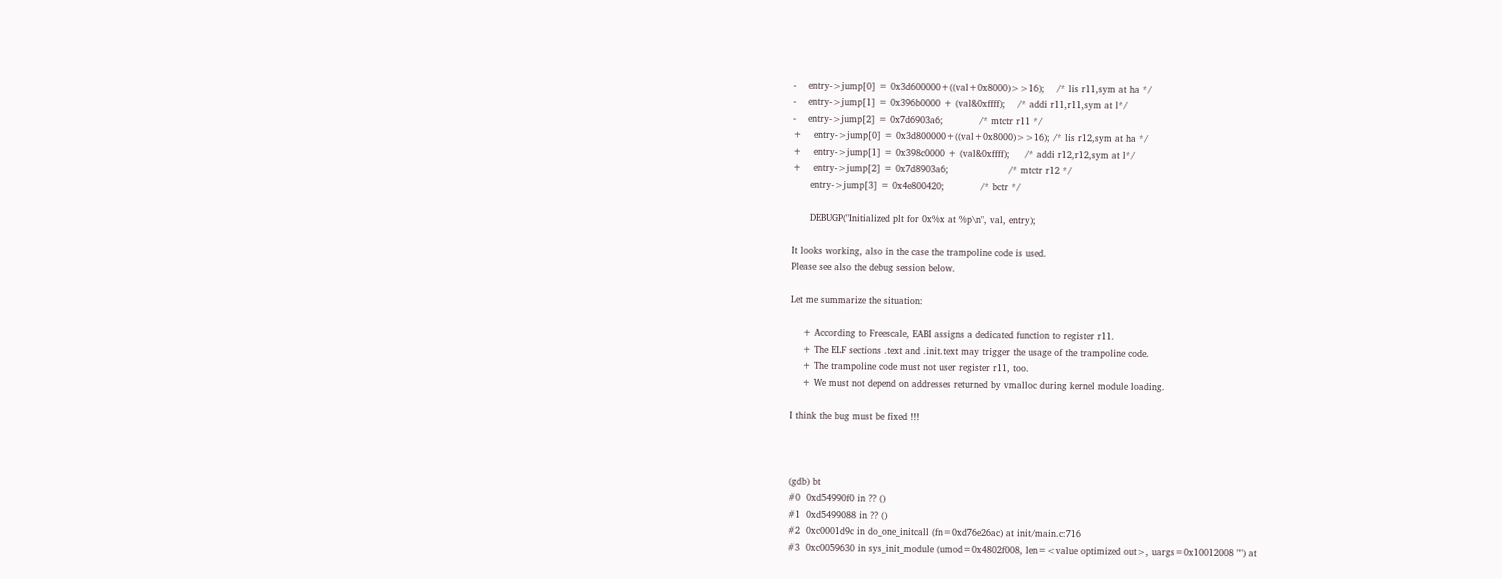-    entry->jump[0] = 0x3d600000+((val+0x8000)>>16);    /* lis r11,sym at ha */
-    entry->jump[1] = 0x396b0000 + (val&0xffff);    /* addi r11,r11,sym at l*/
-    entry->jump[2] = 0x7d6903a6;            /* mtctr r11 */
+    entry->jump[0] = 0x3d800000+((val+0x8000)>>16); /* lis r12,sym at ha */
+    entry->jump[1] = 0x398c0000 + (val&0xffff);     /* addi r12,r12,sym at l*/
+    entry->jump[2] = 0x7d8903a6;                    /* mtctr r12 */
      entry->jump[3] = 0x4e800420;            /* bctr */

      DEBUGP("Initialized plt for 0x%x at %p\n", val, entry);

It looks working, also in the case the trampoline code is used.
Please see also the debug session below.

Let me summarize the situation:

    + According to Freescale, EABI assigns a dedicated function to register r11.
    + The ELF sections .text and .init.text may trigger the usage of the trampoline code.
    + The trampoline code must not user register r11, too.
    + We must not depend on addresses returned by vmalloc during kernel module loading.

I think the bug must be fixed !!!



(gdb) bt
#0  0xd54990f0 in ?? ()
#1  0xd5499088 in ?? ()
#2  0xc0001d9c in do_one_initcall (fn=0xd76e26ac) at init/main.c:716
#3  0xc0059630 in sys_init_module (umod=0x4802f008, len=<value optimized out>, uargs=0x10012008 "") at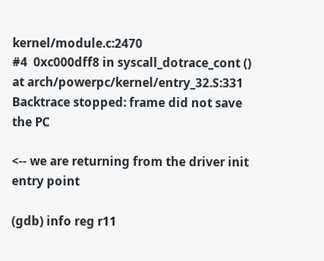kernel/module.c:2470
#4  0xc000dff8 in syscall_dotrace_cont () at arch/powerpc/kernel/entry_32.S:331
Backtrace stopped: frame did not save the PC

<-- we are returning from the driver init entry point

(gdb) info reg r11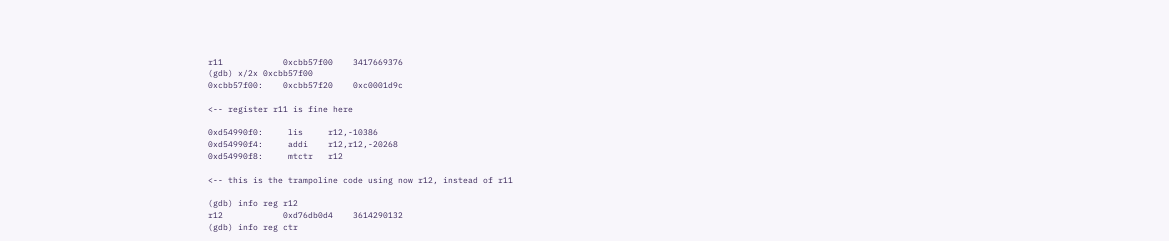r11            0xcbb57f00    3417669376
(gdb) x/2x 0xcbb57f00
0xcbb57f00:    0xcbb57f20    0xc0001d9c

<-- register r11 is fine here

0xd54990f0:     lis     r12,-10386
0xd54990f4:     addi    r12,r12,-20268
0xd54990f8:     mtctr   r12

<-- this is the trampoline code using now r12, instead of r11

(gdb) info reg r12
r12            0xd76db0d4    3614290132
(gdb) info reg ctr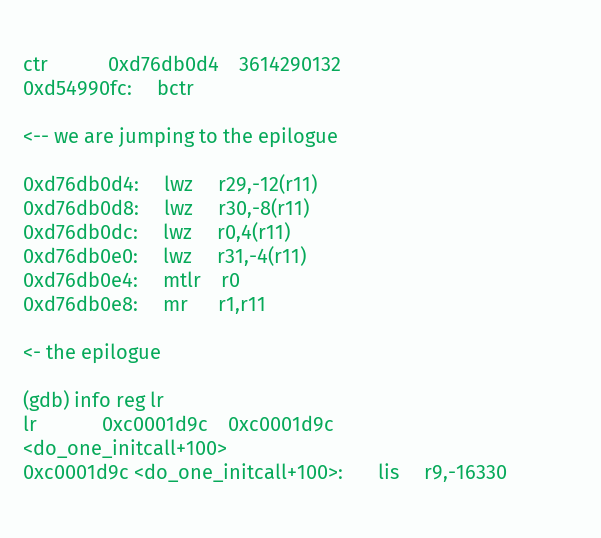ctr            0xd76db0d4    3614290132
0xd54990fc:     bctr

<-- we are jumping to the epilogue

0xd76db0d4:     lwz     r29,-12(r11)
0xd76db0d8:     lwz     r30,-8(r11)
0xd76db0dc:     lwz     r0,4(r11)
0xd76db0e0:     lwz     r31,-4(r11)
0xd76db0e4:     mtlr    r0
0xd76db0e8:     mr      r1,r11

<- the epilogue

(gdb) info reg lr
lr             0xc0001d9c    0xc0001d9c <do_one_initcall+100>
0xc0001d9c <do_one_initcall+100>:       lis     r9,-16330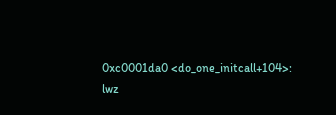0xc0001da0 <do_one_initcall+104>:       lwz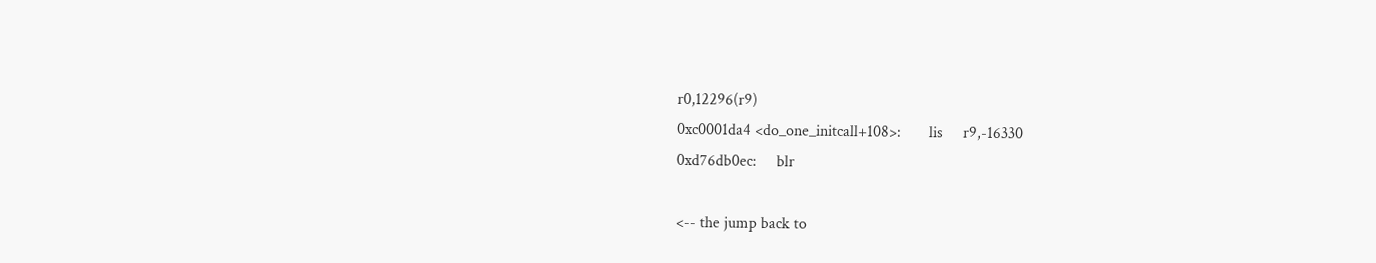r0,12296(r9)
0xc0001da4 <do_one_initcall+108>:       lis     r9,-16330
0xd76db0ec:     blr

<-- the jump back to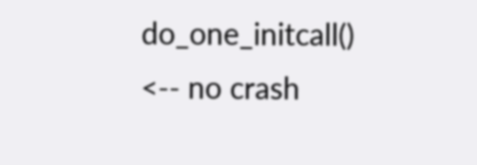do_one_initcall()
<-- no crash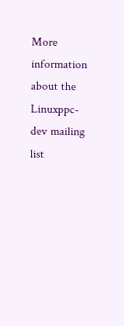More information about the Linuxppc-dev mailing list